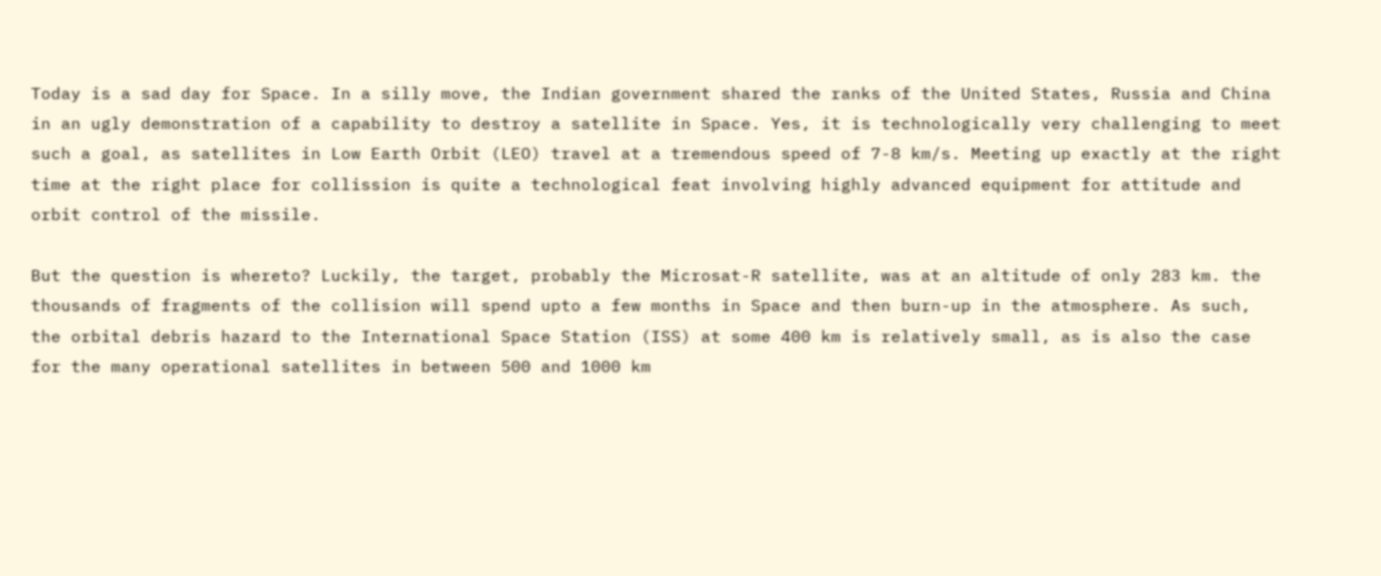Today is a sad day for Space. In a silly move, the Indian government shared the ranks of the United States, Russia and China in an ugly demonstration of a capability to destroy a satellite in Space. Yes, it is technologically very challenging to meet such a goal, as satellites in Low Earth Orbit (LEO) travel at a tremendous speed of 7-8 km/s. Meeting up exactly at the right time at the right place for collission is quite a technological feat involving highly advanced equipment for attitude and orbit control of the missile.

But the question is whereto? Luckily, the target, probably the Microsat-R satellite, was at an altitude of only 283 km. the thousands of fragments of the collision will spend upto a few months in Space and then burn-up in the atmosphere. As such, the orbital debris hazard to the International Space Station (ISS) at some 400 km is relatively small, as is also the case for the many operational satellites in between 500 and 1000 km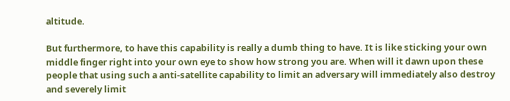altitude.

But furthermore, to have this capability is really a dumb thing to have. It is like sticking your own middle finger right into your own eye to show how strong you are. When will it dawn upon these people that using such a anti-satellite capability to limit an adversary will immediately also destroy and severely limit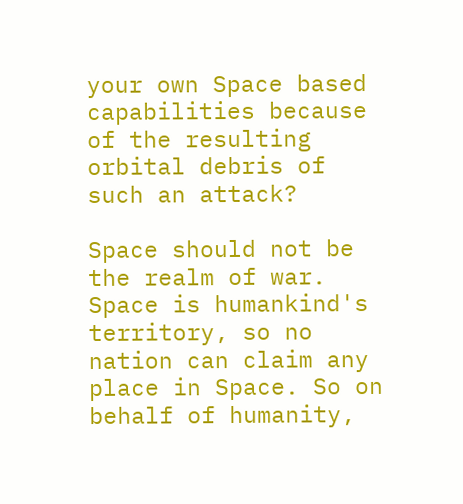your own Space based capabilities because of the resulting orbital debris of such an attack?

Space should not be the realm of war. Space is humankind's territory, so no nation can claim any place in Space. So on behalf of humanity,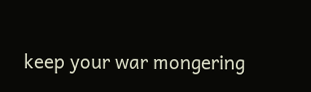keep your war mongering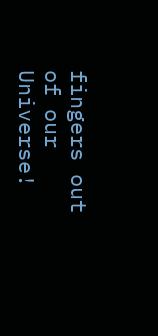fingers out of our Universe!